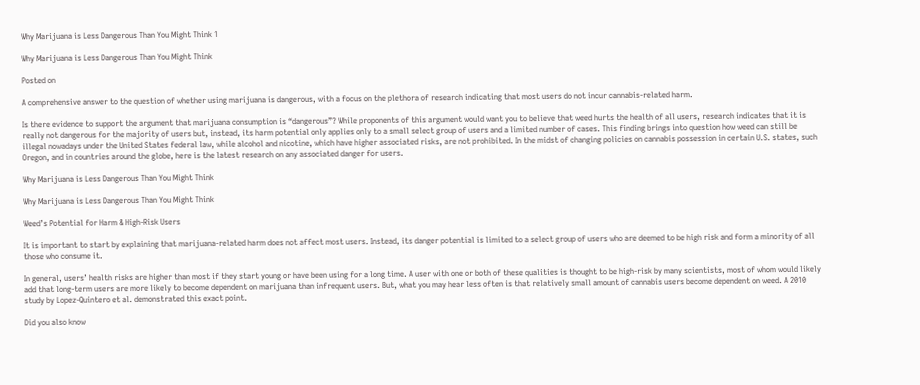Why Marijuana is Less Dangerous Than You Might Think 1

Why Marijuana is Less Dangerous Than You Might Think

Posted on

A comprehensive answer to the question of whether using marijuana is dangerous, with a focus on the plethora of research indicating that most users do not incur cannabis-related harm.

Is there evidence to support the argument that marijuana consumption is “dangerous”? While proponents of this argument would want you to believe that weed hurts the health of all users, research indicates that it is really not dangerous for the majority of users but, instead, its harm potential only applies only to a small select group of users and a limited number of cases. This finding brings into question how weed can still be illegal nowadays under the United States federal law, while alcohol and nicotine, which have higher associated risks, are not prohibited. In the midst of changing policies on cannabis possession in certain U.S. states, such Oregon, and in countries around the globe, here is the latest research on any associated danger for users.

Why Marijuana is Less Dangerous Than You Might Think

Why Marijuana is Less Dangerous Than You Might Think

Weed’s Potential for Harm & High-Risk Users

It is important to start by explaining that marijuana-related harm does not affect most users. Instead, its danger potential is limited to a select group of users who are deemed to be high risk and form a minority of all those who consume it.

In general, users’ health risks are higher than most if they start young or have been using for a long time. A user with one or both of these qualities is thought to be high-risk by many scientists, most of whom would likely add that long-term users are more likely to become dependent on marijuana than infrequent users. But, what you may hear less often is that relatively small amount of cannabis users become dependent on weed. A 2010 study by Lopez-Quintero et al. demonstrated this exact point.

Did you also know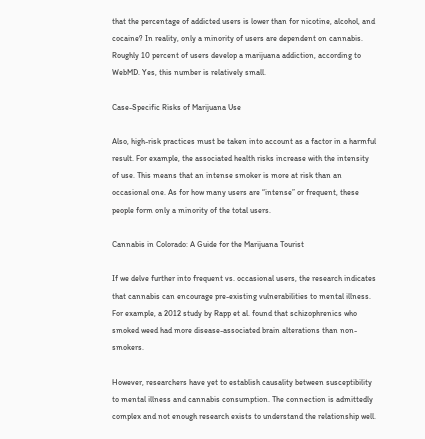that the percentage of addicted users is lower than for nicotine, alcohol, and cocaine? In reality, only a minority of users are dependent on cannabis. Roughly 10 percent of users develop a marijuana addiction, according to WebMD. Yes, this number is relatively small.

Case-Specific Risks of Marijuana Use

Also, high-risk practices must be taken into account as a factor in a harmful result. For example, the associated health risks increase with the intensity of use. This means that an intense smoker is more at risk than an occasional one. As for how many users are “intense” or frequent, these people form only a minority of the total users.

Cannabis in Colorado: A Guide for the Marijuana Tourist

If we delve further into frequent vs. occasional users, the research indicates that cannabis can encourage pre-existing vulnerabilities to mental illness. For example, a 2012 study by Rapp et al. found that schizophrenics who smoked weed had more disease-associated brain alterations than non-smokers.

However, researchers have yet to establish causality between susceptibility to mental illness and cannabis consumption. The connection is admittedly complex and not enough research exists to understand the relationship well.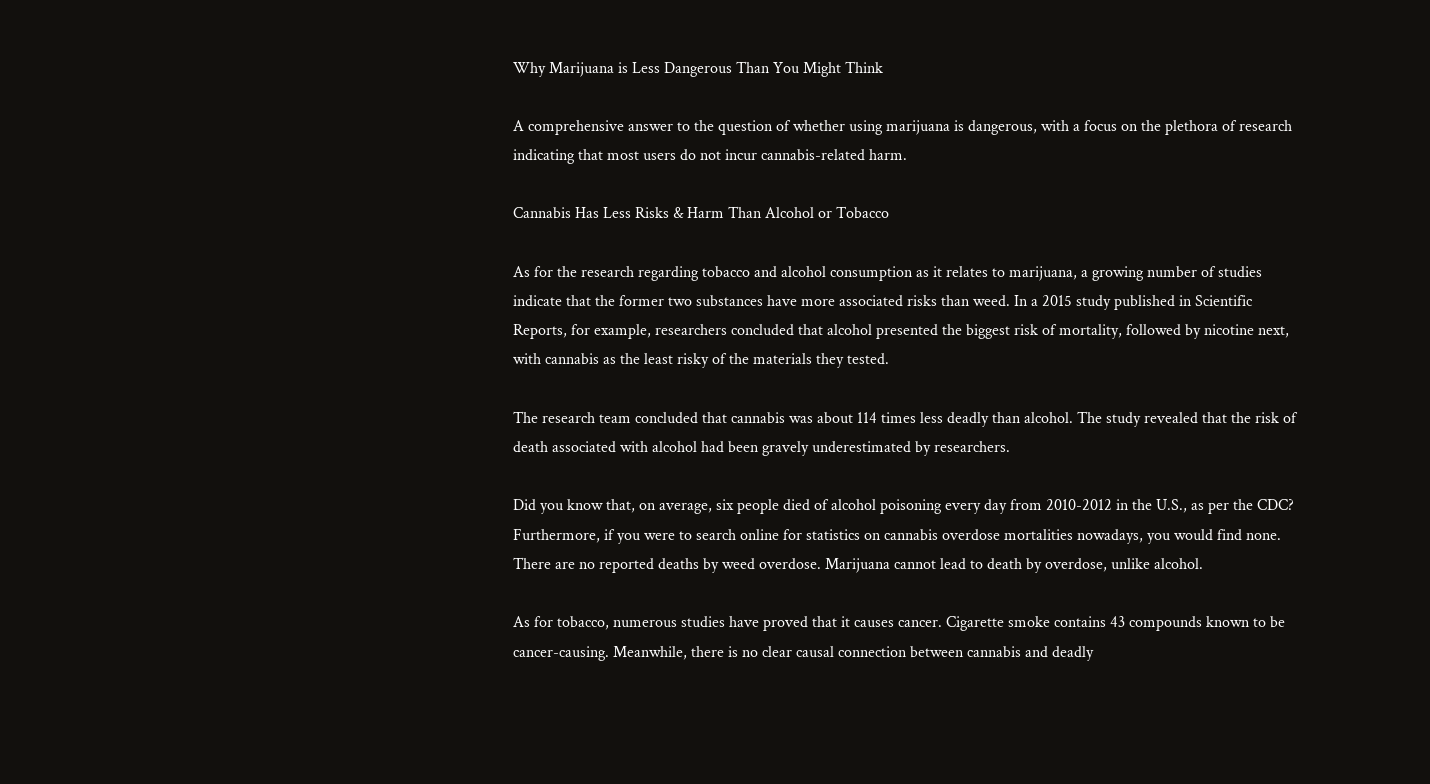Why Marijuana is Less Dangerous Than You Might Think

A comprehensive answer to the question of whether using marijuana is dangerous, with a focus on the plethora of research indicating that most users do not incur cannabis-related harm.

Cannabis Has Less Risks & Harm Than Alcohol or Tobacco

As for the research regarding tobacco and alcohol consumption as it relates to marijuana, a growing number of studies indicate that the former two substances have more associated risks than weed. In a 2015 study published in Scientific Reports, for example, researchers concluded that alcohol presented the biggest risk of mortality, followed by nicotine next, with cannabis as the least risky of the materials they tested.

The research team concluded that cannabis was about 114 times less deadly than alcohol. The study revealed that the risk of death associated with alcohol had been gravely underestimated by researchers.

Did you know that, on average, six people died of alcohol poisoning every day from 2010-2012 in the U.S., as per the CDC? Furthermore, if you were to search online for statistics on cannabis overdose mortalities nowadays, you would find none. There are no reported deaths by weed overdose. Marijuana cannot lead to death by overdose, unlike alcohol.

As for tobacco, numerous studies have proved that it causes cancer. Cigarette smoke contains 43 compounds known to be cancer-causing. Meanwhile, there is no clear causal connection between cannabis and deadly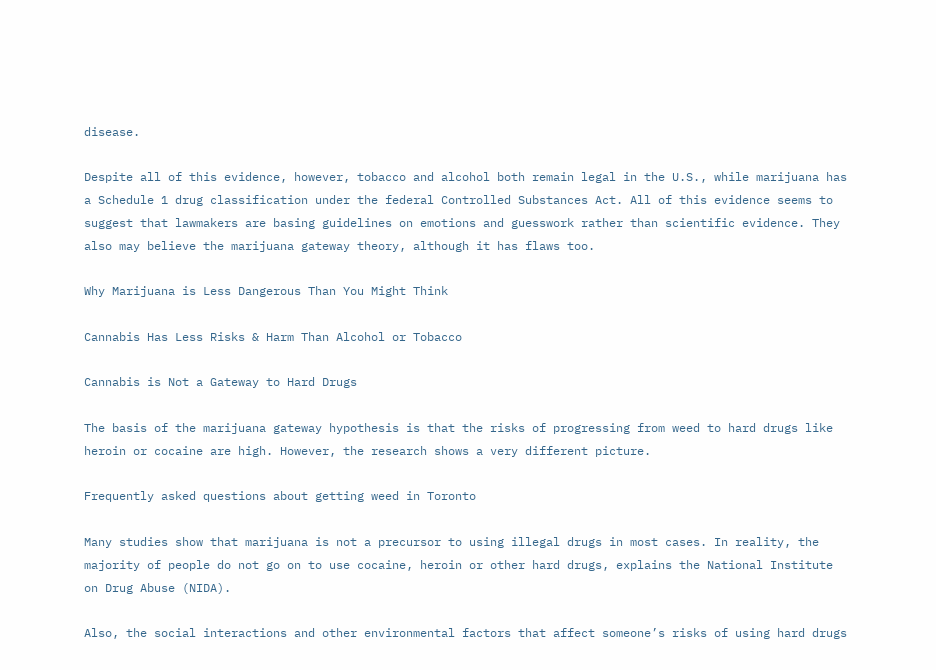disease.

Despite all of this evidence, however, tobacco and alcohol both remain legal in the U.S., while marijuana has a Schedule 1 drug classification under the federal Controlled Substances Act. All of this evidence seems to suggest that lawmakers are basing guidelines on emotions and guesswork rather than scientific evidence. They also may believe the marijuana gateway theory, although it has flaws too.

Why Marijuana is Less Dangerous Than You Might Think

Cannabis Has Less Risks & Harm Than Alcohol or Tobacco

Cannabis is Not a Gateway to Hard Drugs

The basis of the marijuana gateway hypothesis is that the risks of progressing from weed to hard drugs like heroin or cocaine are high. However, the research shows a very different picture.

Frequently asked questions about getting weed in Toronto

Many studies show that marijuana is not a precursor to using illegal drugs in most cases. In reality, the majority of people do not go on to use cocaine, heroin or other hard drugs, explains the National Institute on Drug Abuse (NIDA).

Also, the social interactions and other environmental factors that affect someone’s risks of using hard drugs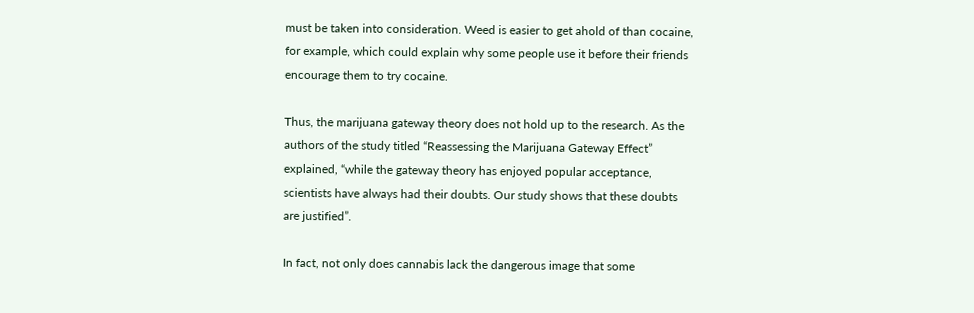must be taken into consideration. Weed is easier to get ahold of than cocaine, for example, which could explain why some people use it before their friends encourage them to try cocaine.

Thus, the marijuana gateway theory does not hold up to the research. As the authors of the study titled “Reassessing the Marijuana Gateway Effect” explained, “while the gateway theory has enjoyed popular acceptance, scientists have always had their doubts. Our study shows that these doubts are justified”.

In fact, not only does cannabis lack the dangerous image that some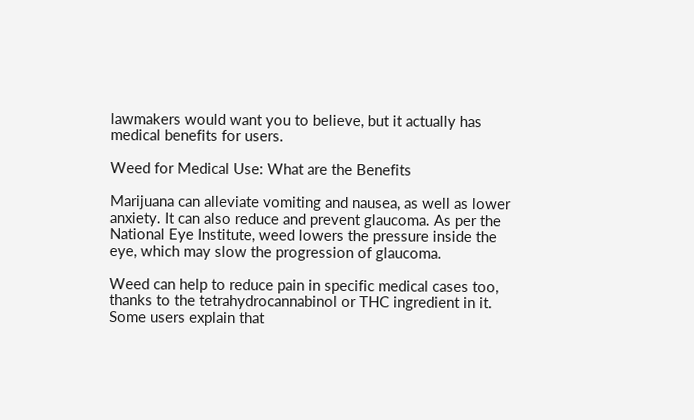lawmakers would want you to believe, but it actually has medical benefits for users.

Weed for Medical Use: What are the Benefits

Marijuana can alleviate vomiting and nausea, as well as lower anxiety. It can also reduce and prevent glaucoma. As per the National Eye Institute, weed lowers the pressure inside the eye, which may slow the progression of glaucoma.

Weed can help to reduce pain in specific medical cases too, thanks to the tetrahydrocannabinol or THC ingredient in it. Some users explain that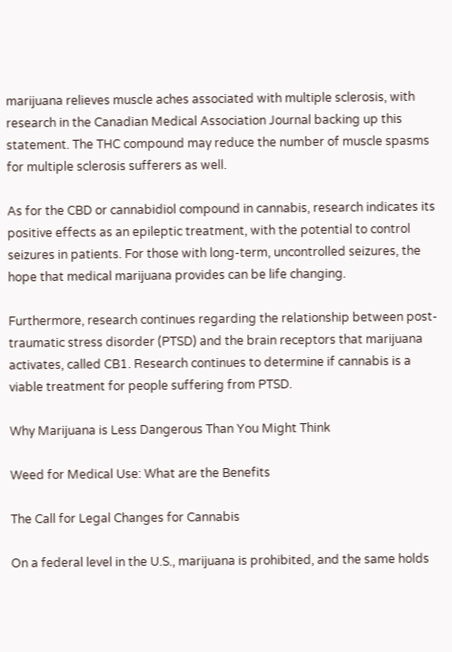marijuana relieves muscle aches associated with multiple sclerosis, with research in the Canadian Medical Association Journal backing up this statement. The THC compound may reduce the number of muscle spasms for multiple sclerosis sufferers as well.

As for the CBD or cannabidiol compound in cannabis, research indicates its positive effects as an epileptic treatment, with the potential to control seizures in patients. For those with long-term, uncontrolled seizures, the hope that medical marijuana provides can be life changing.

Furthermore, research continues regarding the relationship between post-traumatic stress disorder (PTSD) and the brain receptors that marijuana activates, called CB1. Research continues to determine if cannabis is a viable treatment for people suffering from PTSD.

Why Marijuana is Less Dangerous Than You Might Think

Weed for Medical Use: What are the Benefits

The Call for Legal Changes for Cannabis

On a federal level in the U.S., marijuana is prohibited, and the same holds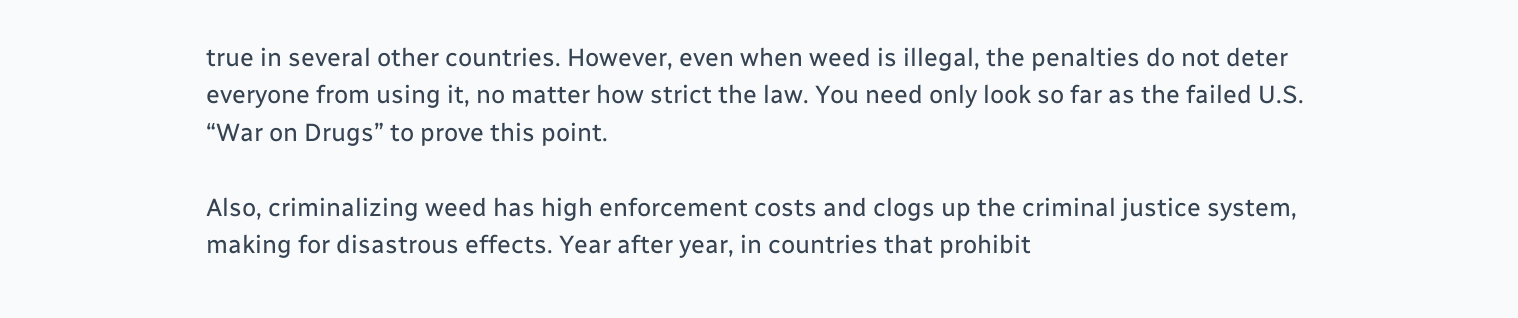true in several other countries. However, even when weed is illegal, the penalties do not deter everyone from using it, no matter how strict the law. You need only look so far as the failed U.S. “War on Drugs” to prove this point.

Also, criminalizing weed has high enforcement costs and clogs up the criminal justice system, making for disastrous effects. Year after year, in countries that prohibit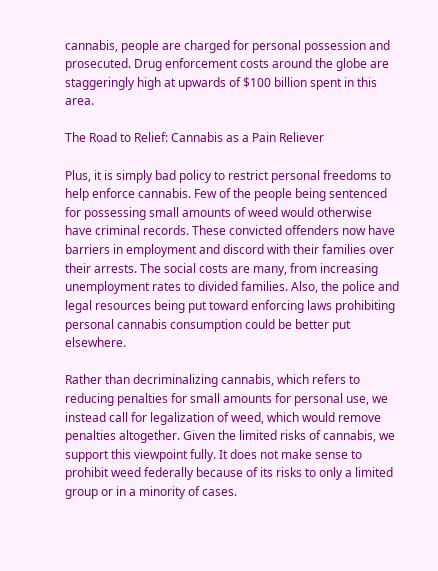cannabis, people are charged for personal possession and prosecuted. Drug enforcement costs around the globe are staggeringly high at upwards of $100 billion spent in this area.

The Road to Relief: Cannabis as a Pain Reliever

Plus, it is simply bad policy to restrict personal freedoms to help enforce cannabis. Few of the people being sentenced for possessing small amounts of weed would otherwise have criminal records. These convicted offenders now have barriers in employment and discord with their families over their arrests. The social costs are many, from increasing unemployment rates to divided families. Also, the police and legal resources being put toward enforcing laws prohibiting personal cannabis consumption could be better put elsewhere.

Rather than decriminalizing cannabis, which refers to reducing penalties for small amounts for personal use, we instead call for legalization of weed, which would remove penalties altogether. Given the limited risks of cannabis, we support this viewpoint fully. It does not make sense to prohibit weed federally because of its risks to only a limited group or in a minority of cases.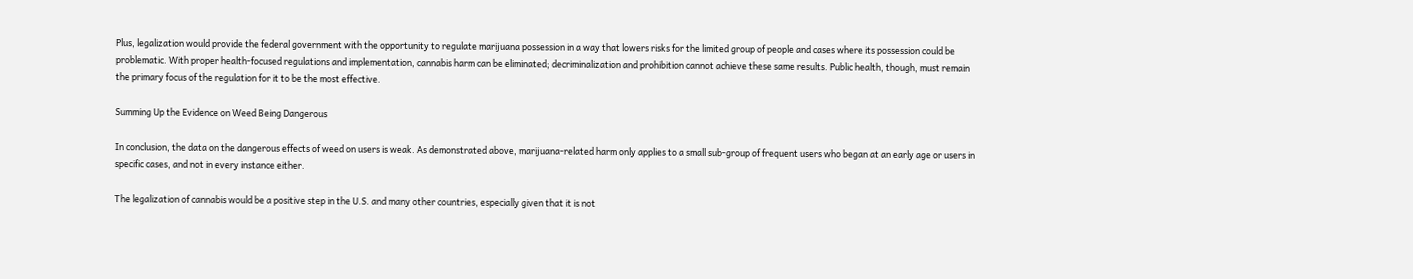Plus, legalization would provide the federal government with the opportunity to regulate marijuana possession in a way that lowers risks for the limited group of people and cases where its possession could be problematic. With proper health-focused regulations and implementation, cannabis harm can be eliminated; decriminalization and prohibition cannot achieve these same results. Public health, though, must remain the primary focus of the regulation for it to be the most effective.

Summing Up the Evidence on Weed Being Dangerous

In conclusion, the data on the dangerous effects of weed on users is weak. As demonstrated above, marijuana-related harm only applies to a small sub-group of frequent users who began at an early age or users in specific cases, and not in every instance either.

The legalization of cannabis would be a positive step in the U.S. and many other countries, especially given that it is not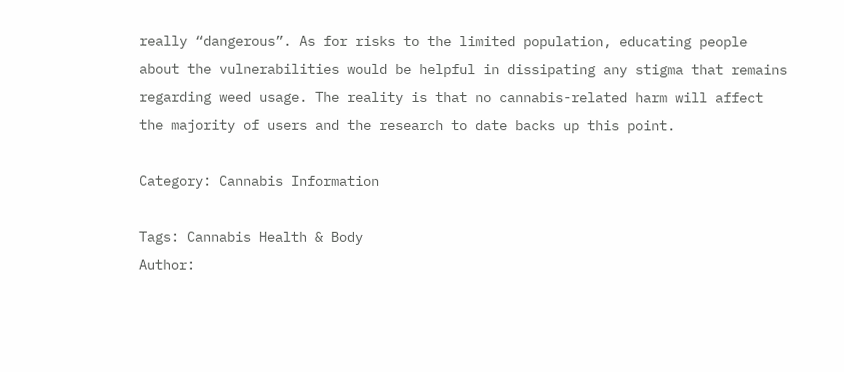really “dangerous”. As for risks to the limited population, educating people about the vulnerabilities would be helpful in dissipating any stigma that remains regarding weed usage. The reality is that no cannabis-related harm will affect the majority of users and the research to date backs up this point.

Category: Cannabis Information

Tags: Cannabis Health & Body
Author: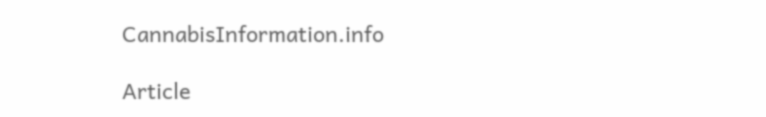CannabisInformation.info

Article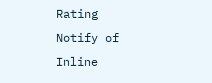Rating
Notify of
Inline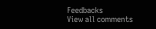Feedbacks
View all comments